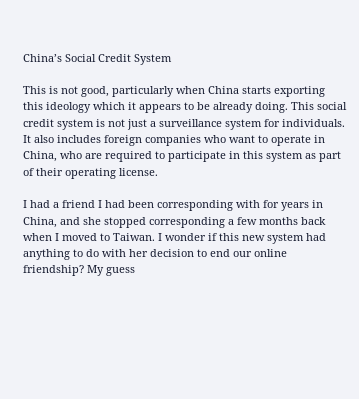China’s Social Credit System

This is not good, particularly when China starts exporting this ideology which it appears to be already doing. This social credit system is not just a surveillance system for individuals. It also includes foreign companies who want to operate in China, who are required to participate in this system as part of their operating license.

I had a friend I had been corresponding with for years in China, and she stopped corresponding a few months back when I moved to Taiwan. I wonder if this new system had anything to do with her decision to end our online friendship? My guess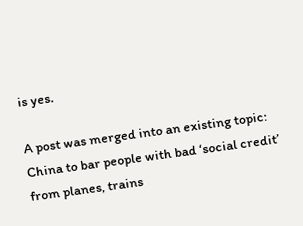is yes.

A post was merged into an existing topic: China to bar people with bad ‘social credit’ from planes, trains